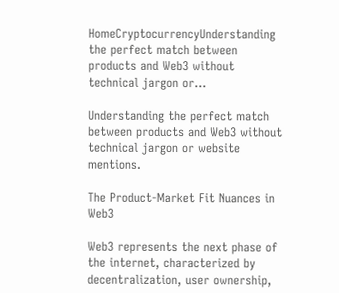HomeCryptocurrencyUnderstanding the perfect match between products and Web3 without technical jargon or...

Understanding the perfect match between products and Web3 without technical jargon or website mentions.

The Product-Market Fit Nuances in Web3

Web3 represents the next phase of the internet, characterized by decentralization, user ownership,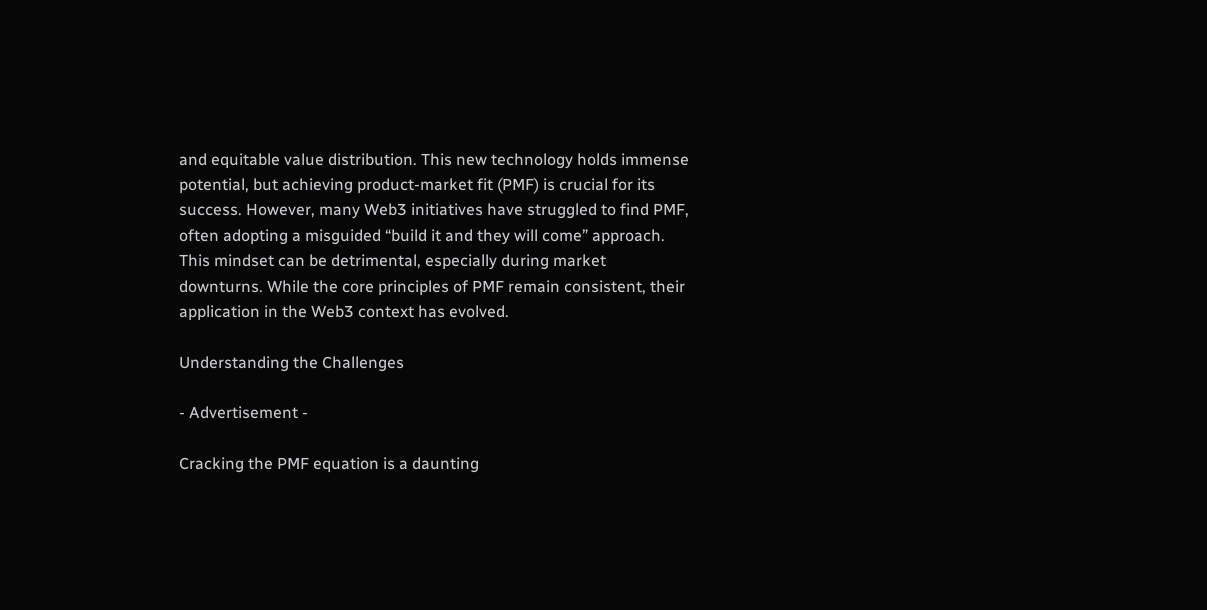and equitable value distribution. This new technology holds immense potential, but achieving product-market fit (PMF) is crucial for its success. However, many Web3 initiatives have struggled to find PMF, often adopting a misguided “build it and they will come” approach. This mindset can be detrimental, especially during market downturns. While the core principles of PMF remain consistent, their application in the Web3 context has evolved.

Understanding the Challenges

- Advertisement -

Cracking the PMF equation is a daunting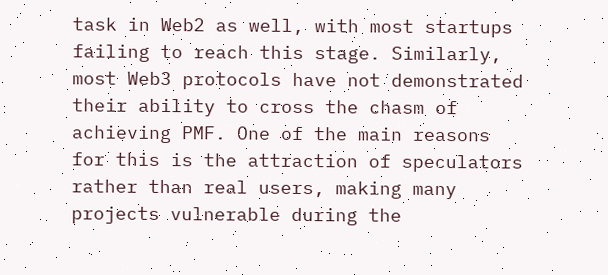task in Web2 as well, with most startups failing to reach this stage. Similarly, most Web3 protocols have not demonstrated their ability to cross the chasm of achieving PMF. One of the main reasons for this is the attraction of speculators rather than real users, making many projects vulnerable during the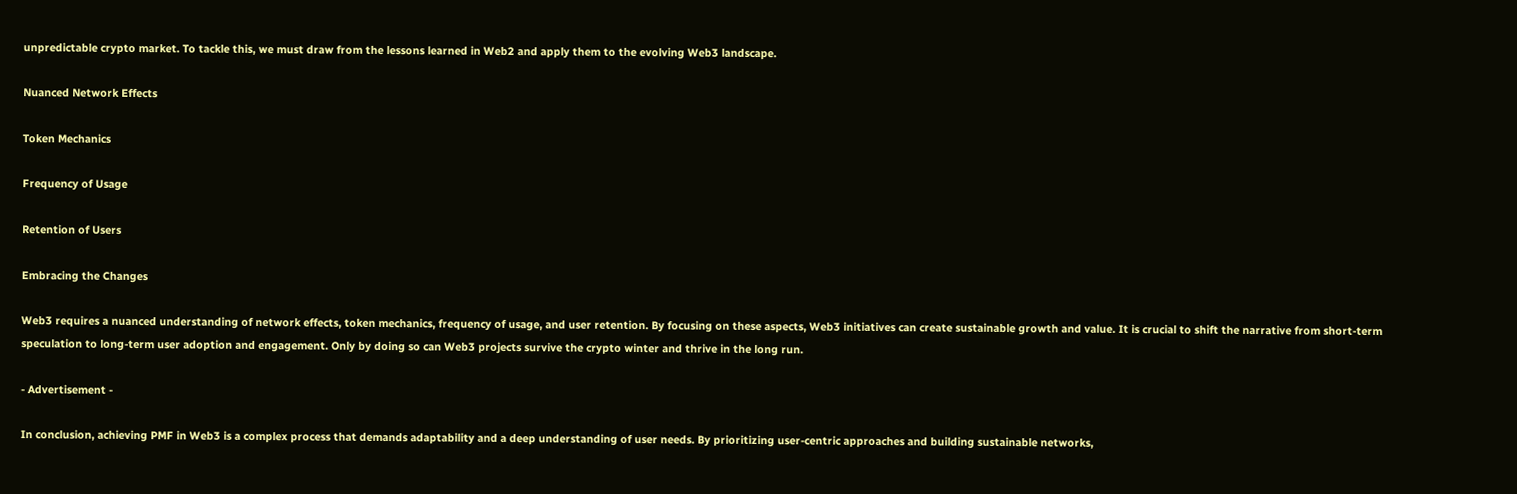unpredictable crypto market. To tackle this, we must draw from the lessons learned in Web2 and apply them to the evolving Web3 landscape.

Nuanced Network Effects

Token Mechanics

Frequency of Usage

Retention of Users

Embracing the Changes

Web3 requires a nuanced understanding of network effects, token mechanics, frequency of usage, and user retention. By focusing on these aspects, Web3 initiatives can create sustainable growth and value. It is crucial to shift the narrative from short-term speculation to long-term user adoption and engagement. Only by doing so can Web3 projects survive the crypto winter and thrive in the long run.

- Advertisement -

In conclusion, achieving PMF in Web3 is a complex process that demands adaptability and a deep understanding of user needs. By prioritizing user-centric approaches and building sustainable networks,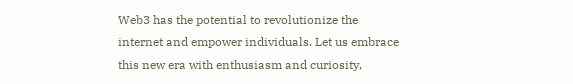Web3 has the potential to revolutionize the internet and empower individuals. Let us embrace this new era with enthusiasm and curiosity,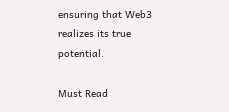ensuring that Web3 realizes its true potential.

Must Read